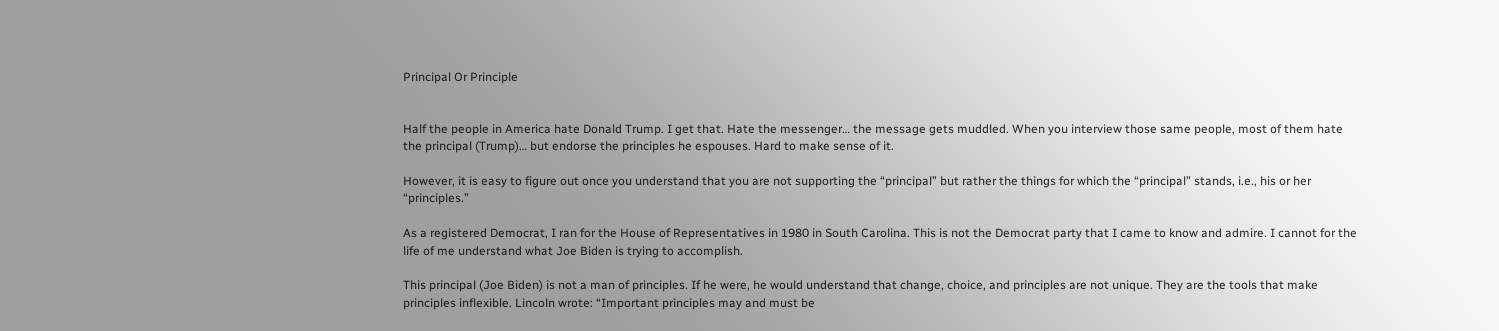Principal Or Principle


Half the people in America hate Donald Trump. I get that. Hate the messenger… the message gets muddled. When you interview those same people, most of them hate the principal (Trump)… but endorse the principles he espouses. Hard to make sense of it.

However, it is easy to figure out once you understand that you are not supporting the “principal” but rather the things for which the “principal” stands, i.e., his or her “principles.”

As a registered Democrat, I ran for the House of Representatives in 1980 in South Carolina. This is not the Democrat party that I came to know and admire. I cannot for the life of me understand what Joe Biden is trying to accomplish.

This principal (Joe Biden) is not a man of principles. If he were, he would understand that change, choice, and principles are not unique. They are the tools that make principles inflexible. Lincoln wrote: “Important principles may and must be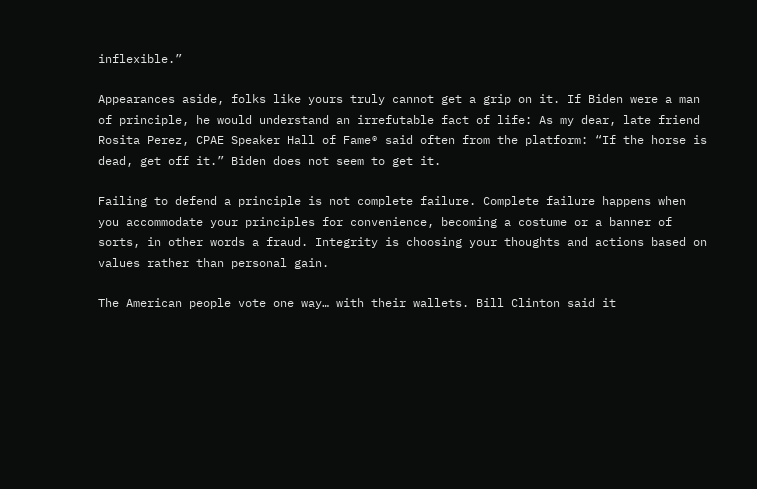inflexible.”

Appearances aside, folks like yours truly cannot get a grip on it. If Biden were a man of principle, he would understand an irrefutable fact of life: As my dear, late friend Rosita Perez, CPAE Speaker Hall of Fame® said often from the platform: “If the horse is dead, get off it.” Biden does not seem to get it.

Failing to defend a principle is not complete failure. Complete failure happens when you accommodate your principles for convenience, becoming a costume or a banner of sorts, in other words a fraud. Integrity is choosing your thoughts and actions based on values rather than personal gain.

The American people vote one way… with their wallets. Bill Clinton said it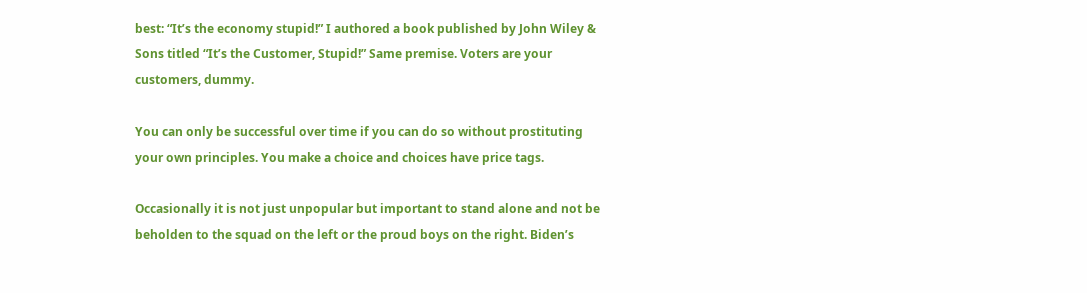best: “It’s the economy stupid!” I authored a book published by John Wiley & Sons titled “It’s the Customer, Stupid!” Same premise. Voters are your customers, dummy.

You can only be successful over time if you can do so without prostituting your own principles. You make a choice and choices have price tags.

Occasionally it is not just unpopular but important to stand alone and not be beholden to the squad on the left or the proud boys on the right. Biden’s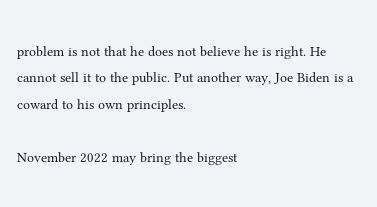problem is not that he does not believe he is right. He cannot sell it to the public. Put another way, Joe Biden is a coward to his own principles.

November 2022 may bring the biggest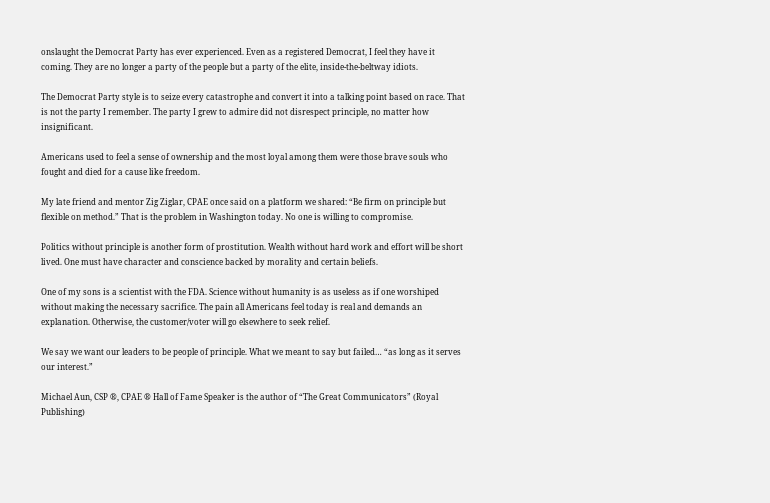onslaught the Democrat Party has ever experienced. Even as a registered Democrat, I feel they have it coming. They are no longer a party of the people but a party of the elite, inside-the-beltway idiots.

The Democrat Party style is to seize every catastrophe and convert it into a talking point based on race. That is not the party I remember. The party I grew to admire did not disrespect principle, no matter how insignificant.

Americans used to feel a sense of ownership and the most loyal among them were those brave souls who fought and died for a cause like freedom.

My late friend and mentor Zig Ziglar, CPAE once said on a platform we shared: “Be firm on principle but flexible on method.” That is the problem in Washington today. No one is willing to compromise.

Politics without principle is another form of prostitution. Wealth without hard work and effort will be short lived. One must have character and conscience backed by morality and certain beliefs.

One of my sons is a scientist with the FDA. Science without humanity is as useless as if one worshiped without making the necessary sacrifice. The pain all Americans feel today is real and demands an explanation. Otherwise, the customer/voter will go elsewhere to seek relief.

We say we want our leaders to be people of principle. What we meant to say but failed… “as long as it serves our interest.”

Michael Aun, CSP ®, CPAE ® Hall of Fame Speaker is the author of “The Great Communicators” (Royal Publishing)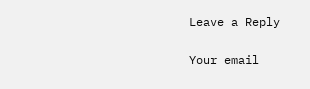Leave a Reply

Your email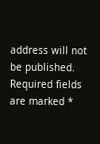address will not be published. Required fields are marked *